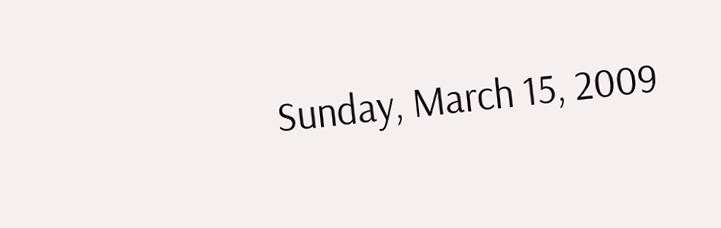Sunday, March 15, 2009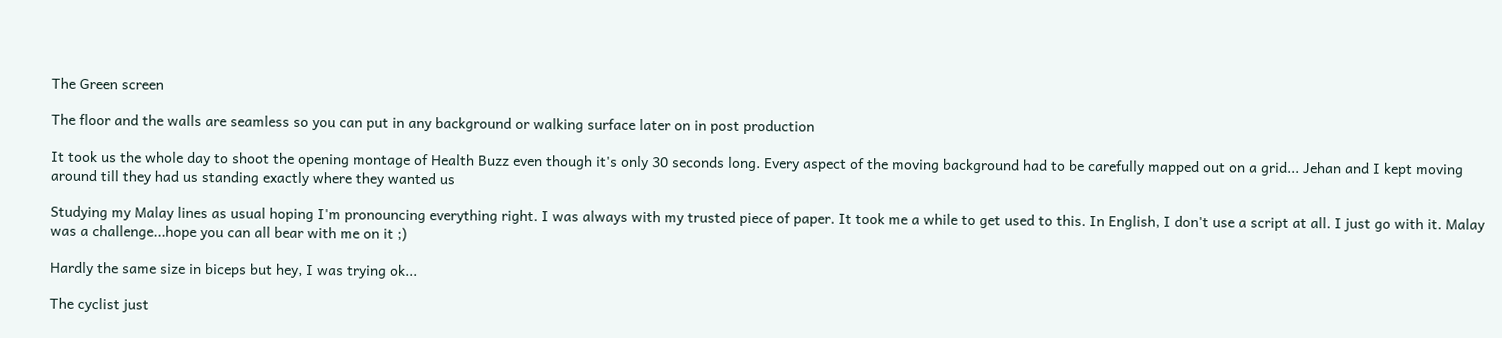The Green screen

The floor and the walls are seamless so you can put in any background or walking surface later on in post production

It took us the whole day to shoot the opening montage of Health Buzz even though it's only 30 seconds long. Every aspect of the moving background had to be carefully mapped out on a grid... Jehan and I kept moving around till they had us standing exactly where they wanted us

Studying my Malay lines as usual hoping I'm pronouncing everything right. I was always with my trusted piece of paper. It took me a while to get used to this. In English, I don't use a script at all. I just go with it. Malay was a challenge...hope you can all bear with me on it ;)

Hardly the same size in biceps but hey, I was trying ok...

The cyclist just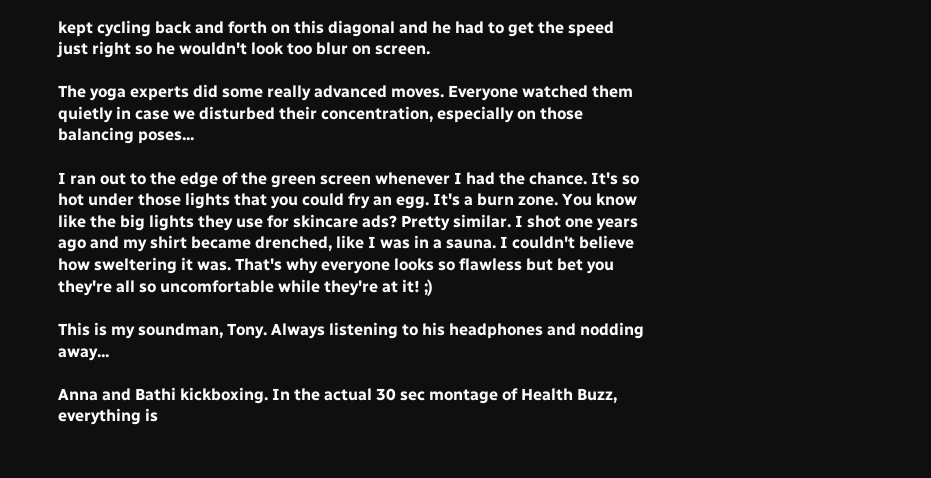kept cycling back and forth on this diagonal and he had to get the speed just right so he wouldn't look too blur on screen.

The yoga experts did some really advanced moves. Everyone watched them quietly in case we disturbed their concentration, especially on those balancing poses...

I ran out to the edge of the green screen whenever I had the chance. It's so hot under those lights that you could fry an egg. It's a burn zone. You know like the big lights they use for skincare ads? Pretty similar. I shot one years ago and my shirt became drenched, like I was in a sauna. I couldn't believe how sweltering it was. That's why everyone looks so flawless but bet you they're all so uncomfortable while they're at it! ;)

This is my soundman, Tony. Always listening to his headphones and nodding away...

Anna and Bathi kickboxing. In the actual 30 sec montage of Health Buzz, everything is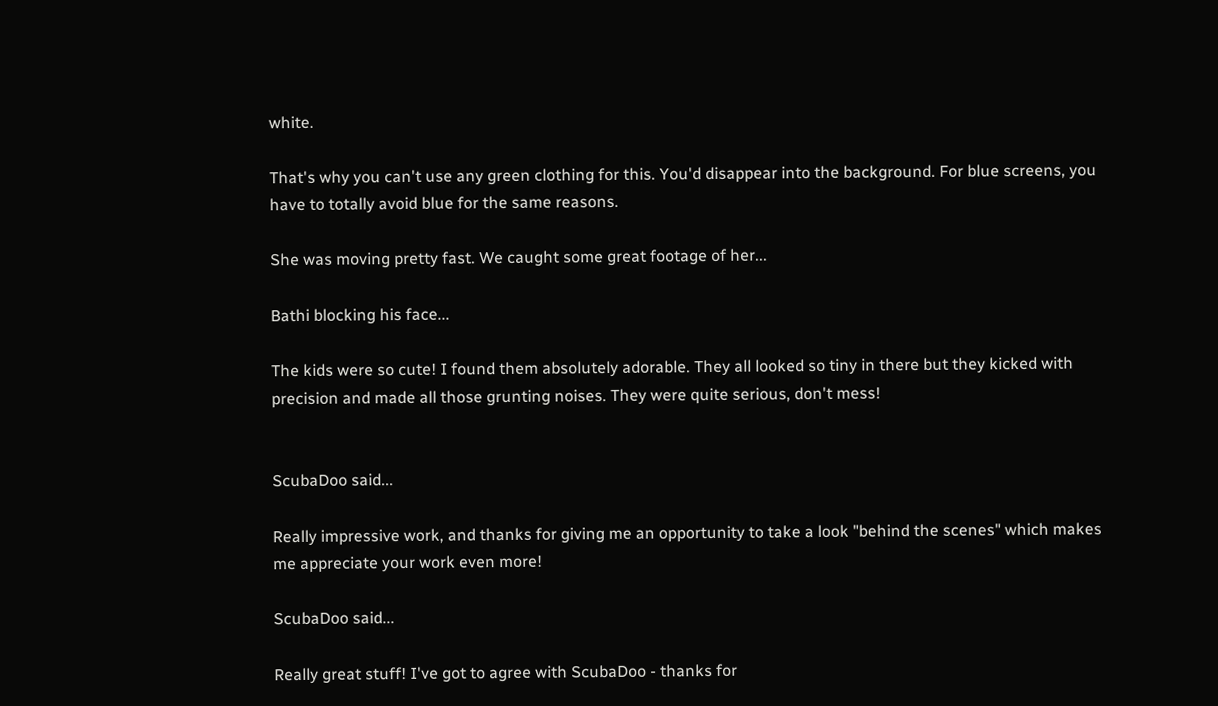white.

That's why you can't use any green clothing for this. You'd disappear into the background. For blue screens, you have to totally avoid blue for the same reasons.

She was moving pretty fast. We caught some great footage of her...

Bathi blocking his face...

The kids were so cute! I found them absolutely adorable. They all looked so tiny in there but they kicked with precision and made all those grunting noises. They were quite serious, don't mess!


ScubaDoo said...

Really impressive work, and thanks for giving me an opportunity to take a look "behind the scenes" which makes me appreciate your work even more!

ScubaDoo said...

Really great stuff! I've got to agree with ScubaDoo - thanks for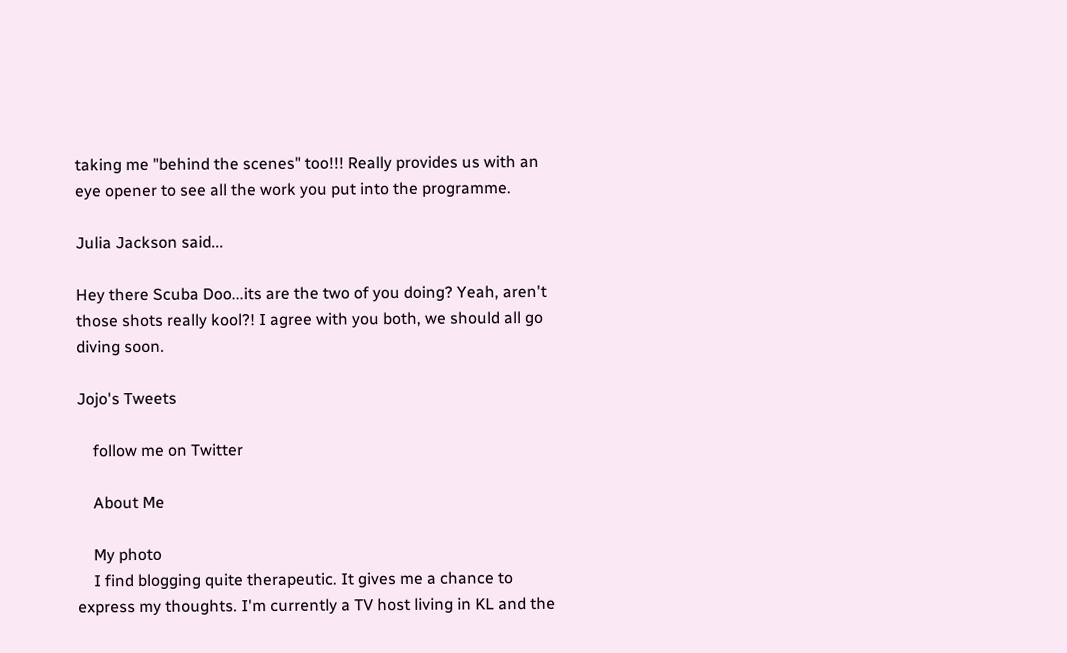taking me "behind the scenes" too!!! Really provides us with an eye opener to see all the work you put into the programme.

Julia Jackson said...

Hey there Scuba Doo...its are the two of you doing? Yeah, aren't those shots really kool?! I agree with you both, we should all go diving soon.

Jojo's Tweets

    follow me on Twitter

    About Me

    My photo
    I find blogging quite therapeutic. It gives me a chance to express my thoughts. I'm currently a TV host living in KL and the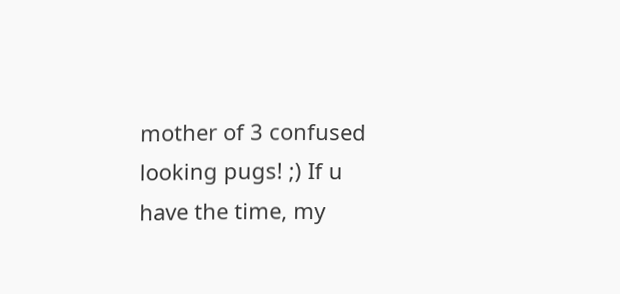mother of 3 confused looking pugs! ;) If u have the time, my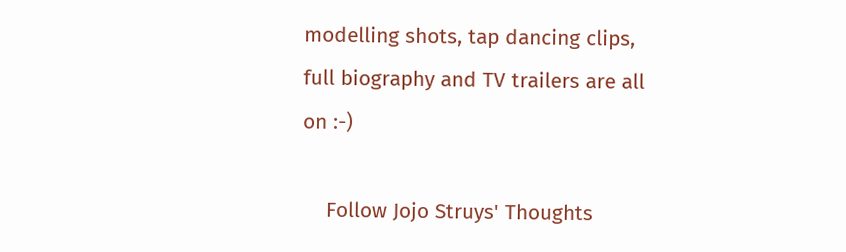modelling shots, tap dancing clips, full biography and TV trailers are all on :-)

    Follow Jojo Struys' Thoughts